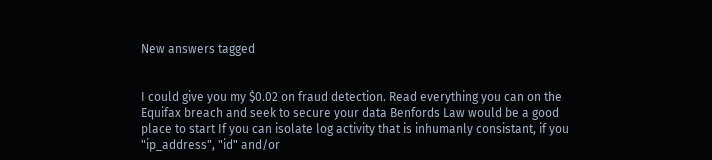New answers tagged


I could give you my $0.02 on fraud detection. Read everything you can on the Equifax breach and seek to secure your data Benfords Law would be a good place to start If you can isolate log activity that is inhumanly consistant, if you "ip_address", "id" and/or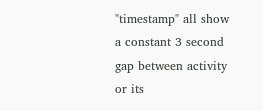"timestamp" all show a constant 3 second gap between activity or its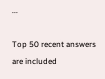...

Top 50 recent answers are included